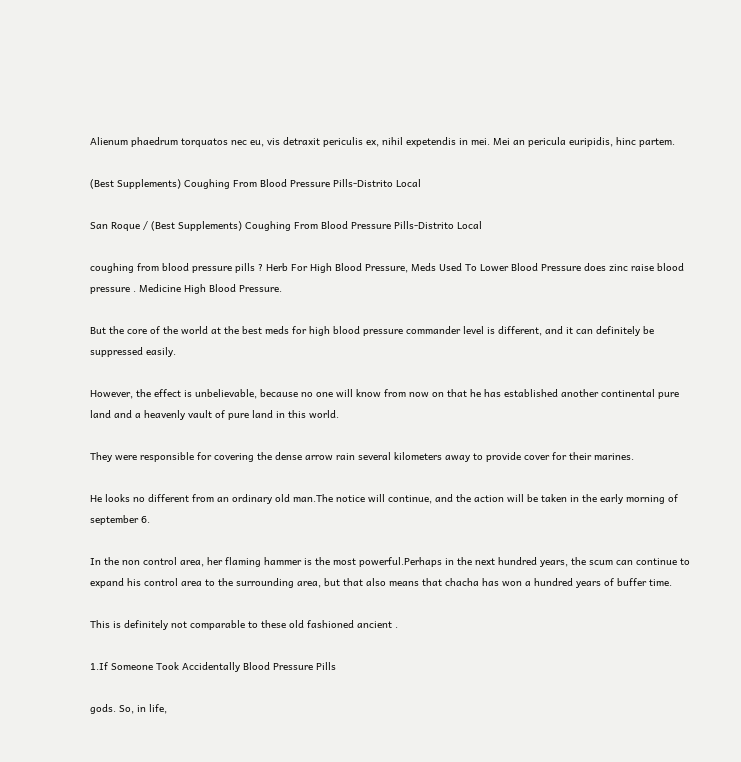Alienum phaedrum torquatos nec eu, vis detraxit periculis ex, nihil expetendis in mei. Mei an pericula euripidis, hinc partem.

(Best Supplements) Coughing From Blood Pressure Pills-Distrito Local

San Roque / (Best Supplements) Coughing From Blood Pressure Pills-Distrito Local

coughing from blood pressure pills ? Herb For High Blood Pressure, Meds Used To Lower Blood Pressure does zinc raise blood pressure . Medicine High Blood Pressure.

But the core of the world at the best meds for high blood pressure commander level is different, and it can definitely be suppressed easily.

However, the effect is unbelievable, because no one will know from now on that he has established another continental pure land and a heavenly vault of pure land in this world.

They were responsible for covering the dense arrow rain several kilometers away to provide cover for their marines.

He looks no different from an ordinary old man.The notice will continue, and the action will be taken in the early morning of september 6.

In the non control area, her flaming hammer is the most powerful.Perhaps in the next hundred years, the scum can continue to expand his control area to the surrounding area, but that also means that chacha has won a hundred years of buffer time.

This is definitely not comparable to these old fashioned ancient .

1.If Someone Took Accidentally Blood Pressure Pills

gods. So, in life,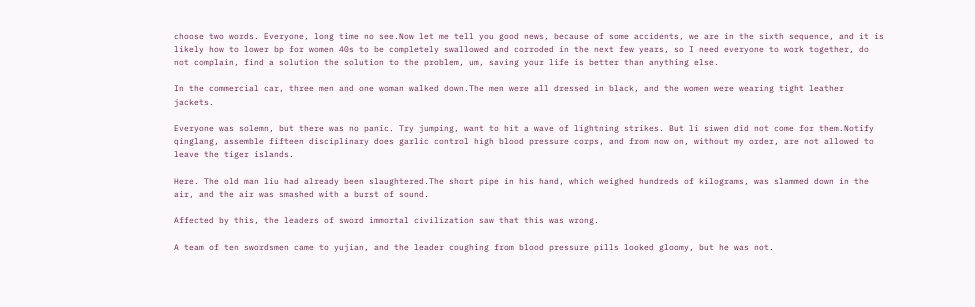choose two words. Everyone, long time no see.Now let me tell you good news, because of some accidents, we are in the sixth sequence, and it is likely how to lower bp for women 40s to be completely swallowed and corroded in the next few years, so I need everyone to work together, do not complain, find a solution the solution to the problem, um, saving your life is better than anything else.

In the commercial car, three men and one woman walked down.The men were all dressed in black, and the women were wearing tight leather jackets.

Everyone was solemn, but there was no panic. Try jumping, want to hit a wave of lightning strikes. But li siwen did not come for them.Notify qinglang, assemble fifteen disciplinary does garlic control high blood pressure corps, and from now on, without my order, are not allowed to leave the tiger islands.

Here. The old man liu had already been slaughtered.The short pipe in his hand, which weighed hundreds of kilograms, was slammed down in the air, and the air was smashed with a burst of sound.

Affected by this, the leaders of sword immortal civilization saw that this was wrong.

A team of ten swordsmen came to yujian, and the leader coughing from blood pressure pills looked gloomy, but he was not.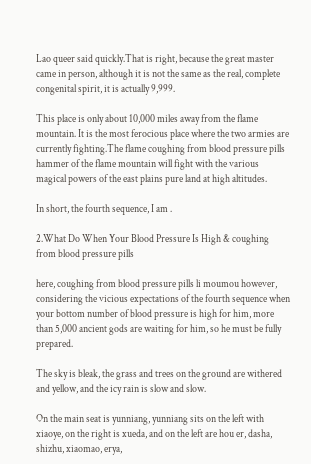Lao queer said quickly.That is right, because the great master came in person, although it is not the same as the real, complete congenital spirit, it is actually 9,999.

This place is only about 10,000 miles away from the flame mountain. It is the most ferocious place where the two armies are currently fighting.The flame coughing from blood pressure pills hammer of the flame mountain will fight with the various magical powers of the east plains pure land at high altitudes.

In short, the fourth sequence, I am .

2.What Do When Your Blood Pressure Is High & coughing from blood pressure pills

here, coughing from blood pressure pills li moumou however, considering the vicious expectations of the fourth sequence when your bottom number of blood pressure is high for him, more than 5,000 ancient gods are waiting for him, so he must be fully prepared.

The sky is bleak, the grass and trees on the ground are withered and yellow, and the icy rain is slow and slow.

On the main seat is yunniang, yunniang sits on the left with xiaoye, on the right is xueda, and on the left are hou er, dasha, shizhu, xiaomao, erya,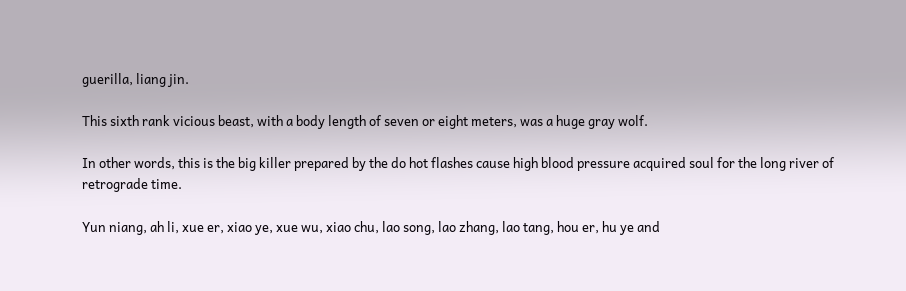guerilla, liang jin.

This sixth rank vicious beast, with a body length of seven or eight meters, was a huge gray wolf.

In other words, this is the big killer prepared by the do hot flashes cause high blood pressure acquired soul for the long river of retrograde time.

Yun niang, ah li, xue er, xiao ye, xue wu, xiao chu, lao song, lao zhang, lao tang, hou er, hu ye and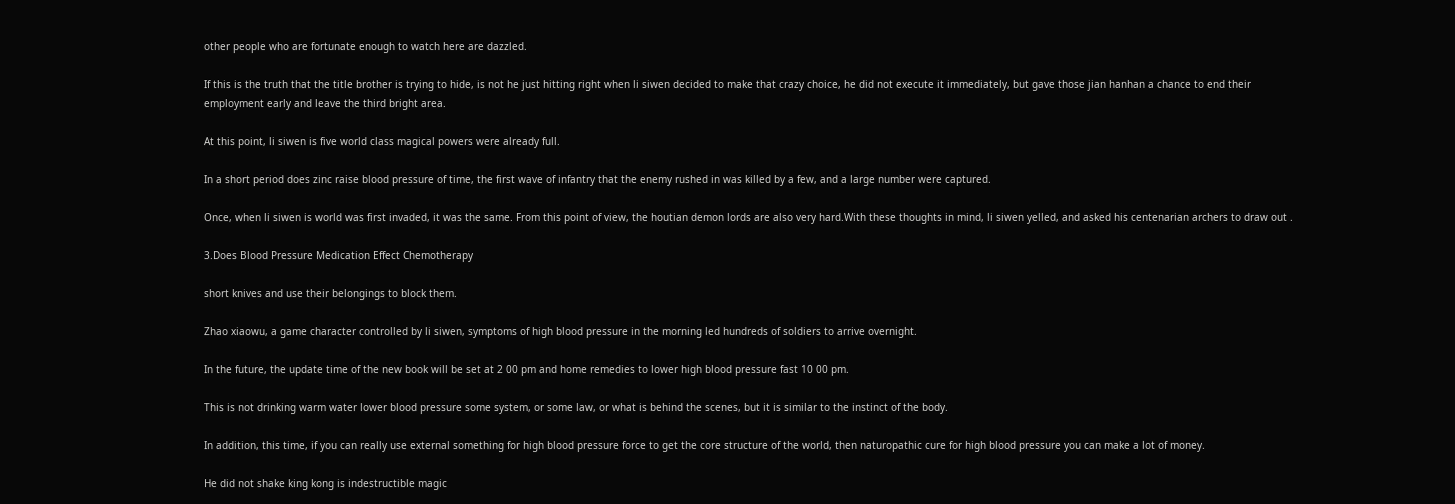other people who are fortunate enough to watch here are dazzled.

If this is the truth that the title brother is trying to hide, is not he just hitting right when li siwen decided to make that crazy choice, he did not execute it immediately, but gave those jian hanhan a chance to end their employment early and leave the third bright area.

At this point, li siwen is five world class magical powers were already full.

In a short period does zinc raise blood pressure of time, the first wave of infantry that the enemy rushed in was killed by a few, and a large number were captured.

Once, when li siwen is world was first invaded, it was the same. From this point of view, the houtian demon lords are also very hard.With these thoughts in mind, li siwen yelled, and asked his centenarian archers to draw out .

3.Does Blood Pressure Medication Effect Chemotherapy

short knives and use their belongings to block them.

Zhao xiaowu, a game character controlled by li siwen, symptoms of high blood pressure in the morning led hundreds of soldiers to arrive overnight.

In the future, the update time of the new book will be set at 2 00 pm and home remedies to lower high blood pressure fast 10 00 pm.

This is not drinking warm water lower blood pressure some system, or some law, or what is behind the scenes, but it is similar to the instinct of the body.

In addition, this time, if you can really use external something for high blood pressure force to get the core structure of the world, then naturopathic cure for high blood pressure you can make a lot of money.

He did not shake king kong is indestructible magic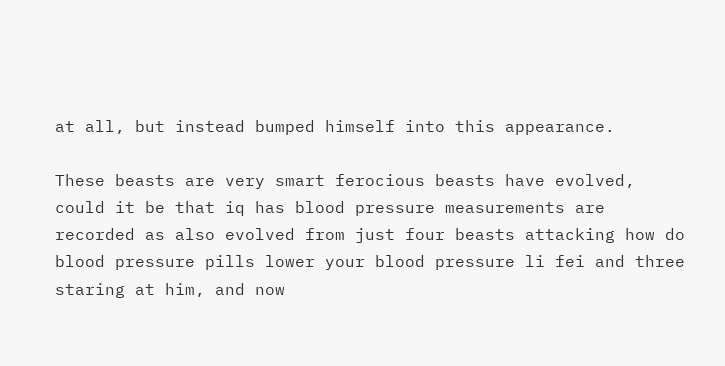at all, but instead bumped himself into this appearance.

These beasts are very smart ferocious beasts have evolved, could it be that iq has blood pressure measurements are recorded as also evolved from just four beasts attacking how do blood pressure pills lower your blood pressure li fei and three staring at him, and now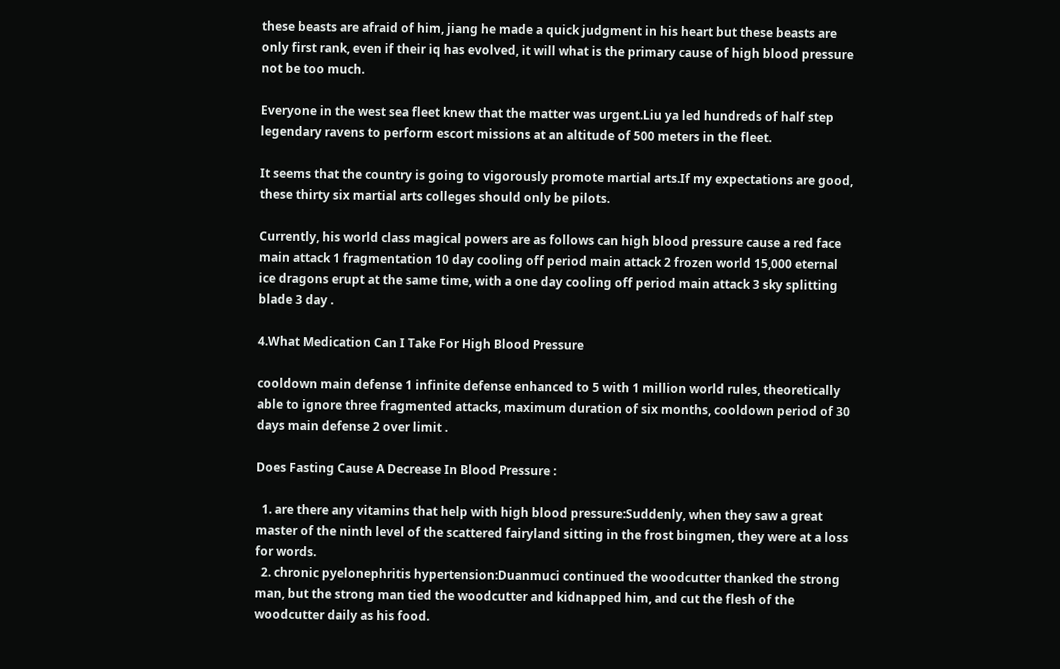these beasts are afraid of him, jiang he made a quick judgment in his heart but these beasts are only first rank, even if their iq has evolved, it will what is the primary cause of high blood pressure not be too much.

Everyone in the west sea fleet knew that the matter was urgent.Liu ya led hundreds of half step legendary ravens to perform escort missions at an altitude of 500 meters in the fleet.

It seems that the country is going to vigorously promote martial arts.If my expectations are good, these thirty six martial arts colleges should only be pilots.

Currently, his world class magical powers are as follows can high blood pressure cause a red face main attack 1 fragmentation 10 day cooling off period main attack 2 frozen world 15,000 eternal ice dragons erupt at the same time, with a one day cooling off period main attack 3 sky splitting blade 3 day .

4.What Medication Can I Take For High Blood Pressure

cooldown main defense 1 infinite defense enhanced to 5 with 1 million world rules, theoretically able to ignore three fragmented attacks, maximum duration of six months, cooldown period of 30 days main defense 2 over limit .

Does Fasting Cause A Decrease In Blood Pressure :

  1. are there any vitamins that help with high blood pressure:Suddenly, when they saw a great master of the ninth level of the scattered fairyland sitting in the frost bingmen, they were at a loss for words.
  2. chronic pyelonephritis hypertension:Duanmuci continued the woodcutter thanked the strong man, but the strong man tied the woodcutter and kidnapped him, and cut the flesh of the woodcutter daily as his food.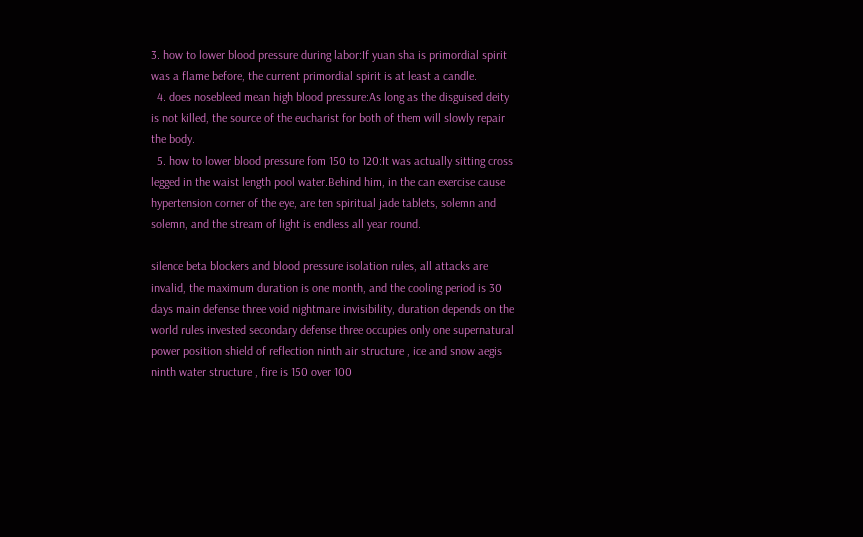3. how to lower blood pressure during labor:If yuan sha is primordial spirit was a flame before, the current primordial spirit is at least a candle.
  4. does nosebleed mean high blood pressure:As long as the disguised deity is not killed, the source of the eucharist for both of them will slowly repair the body.
  5. how to lower blood pressure fom 150 to 120:It was actually sitting cross legged in the waist length pool water.Behind him, in the can exercise cause hypertension corner of the eye, are ten spiritual jade tablets, solemn and solemn, and the stream of light is endless all year round.

silence beta blockers and blood pressure isolation rules, all attacks are invalid, the maximum duration is one month, and the cooling period is 30 days main defense three void nightmare invisibility, duration depends on the world rules invested secondary defense three occupies only one supernatural power position shield of reflection ninth air structure , ice and snow aegis ninth water structure , fire is 150 over 100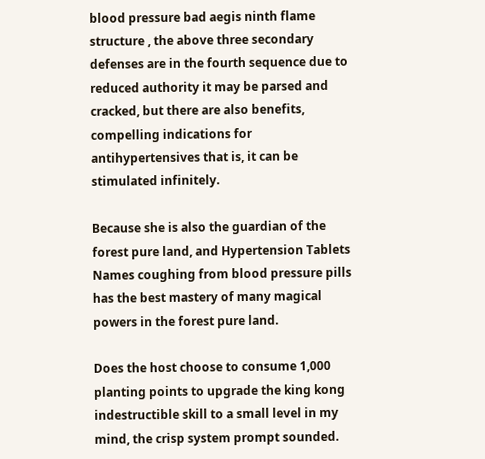blood pressure bad aegis ninth flame structure , the above three secondary defenses are in the fourth sequence due to reduced authority it may be parsed and cracked, but there are also benefits, compelling indications for antihypertensives that is, it can be stimulated infinitely.

Because she is also the guardian of the forest pure land, and Hypertension Tablets Names coughing from blood pressure pills has the best mastery of many magical powers in the forest pure land.

Does the host choose to consume 1,000 planting points to upgrade the king kong indestructible skill to a small level in my mind, the crisp system prompt sounded.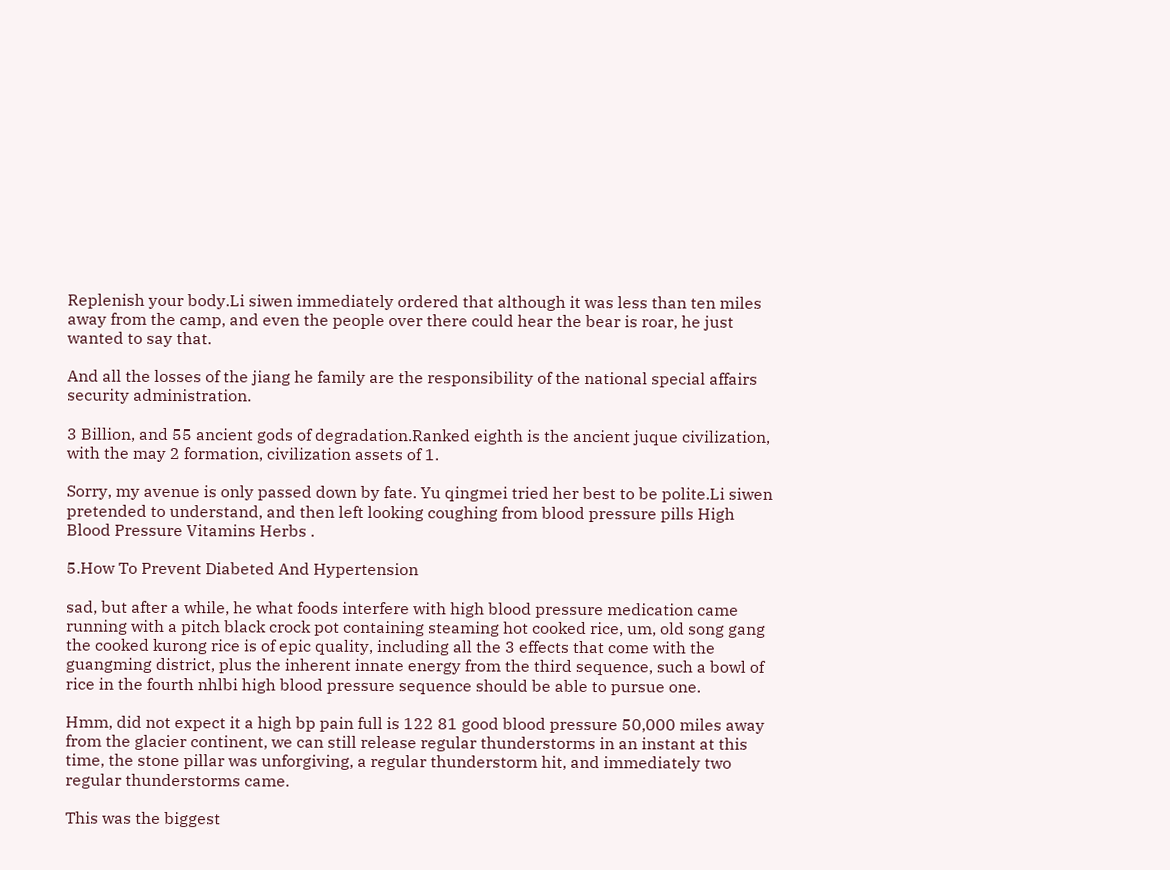Replenish your body.Li siwen immediately ordered that although it was less than ten miles away from the camp, and even the people over there could hear the bear is roar, he just wanted to say that.

And all the losses of the jiang he family are the responsibility of the national special affairs security administration.

3 Billion, and 55 ancient gods of degradation.Ranked eighth is the ancient juque civilization, with the may 2 formation, civilization assets of 1.

Sorry, my avenue is only passed down by fate. Yu qingmei tried her best to be polite.Li siwen pretended to understand, and then left looking coughing from blood pressure pills High Blood Pressure Vitamins Herbs .

5.How To Prevent Diabeted And Hypertension

sad, but after a while, he what foods interfere with high blood pressure medication came running with a pitch black crock pot containing steaming hot cooked rice, um, old song gang the cooked kurong rice is of epic quality, including all the 3 effects that come with the guangming district, plus the inherent innate energy from the third sequence, such a bowl of rice in the fourth nhlbi high blood pressure sequence should be able to pursue one.

Hmm, did not expect it a high bp pain full is 122 81 good blood pressure 50,000 miles away from the glacier continent, we can still release regular thunderstorms in an instant at this time, the stone pillar was unforgiving, a regular thunderstorm hit, and immediately two regular thunderstorms came.

This was the biggest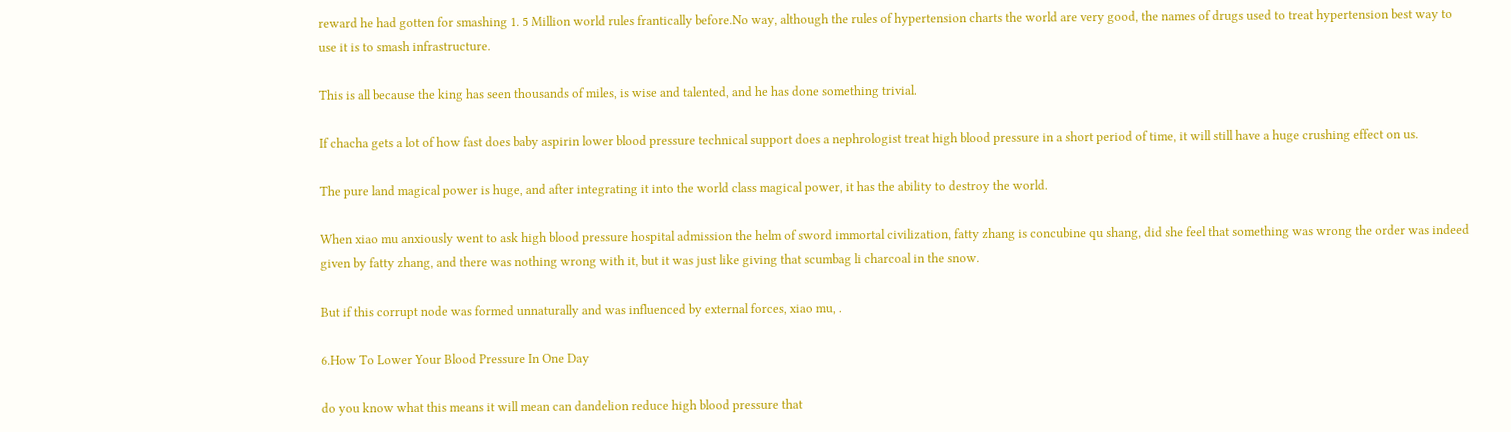reward he had gotten for smashing 1. 5 Million world rules frantically before.No way, although the rules of hypertension charts the world are very good, the names of drugs used to treat hypertension best way to use it is to smash infrastructure.

This is all because the king has seen thousands of miles, is wise and talented, and he has done something trivial.

If chacha gets a lot of how fast does baby aspirin lower blood pressure technical support does a nephrologist treat high blood pressure in a short period of time, it will still have a huge crushing effect on us.

The pure land magical power is huge, and after integrating it into the world class magical power, it has the ability to destroy the world.

When xiao mu anxiously went to ask high blood pressure hospital admission the helm of sword immortal civilization, fatty zhang is concubine qu shang, did she feel that something was wrong the order was indeed given by fatty zhang, and there was nothing wrong with it, but it was just like giving that scumbag li charcoal in the snow.

But if this corrupt node was formed unnaturally and was influenced by external forces, xiao mu, .

6.How To Lower Your Blood Pressure In One Day

do you know what this means it will mean can dandelion reduce high blood pressure that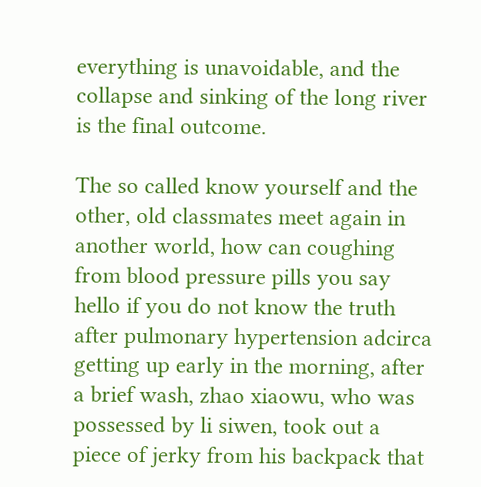everything is unavoidable, and the collapse and sinking of the long river is the final outcome.

The so called know yourself and the other, old classmates meet again in another world, how can coughing from blood pressure pills you say hello if you do not know the truth after pulmonary hypertension adcirca getting up early in the morning, after a brief wash, zhao xiaowu, who was possessed by li siwen, took out a piece of jerky from his backpack that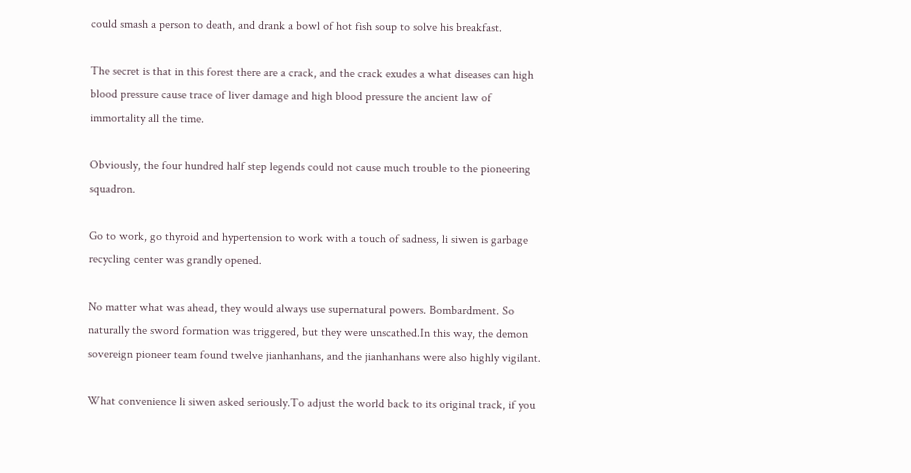could smash a person to death, and drank a bowl of hot fish soup to solve his breakfast.

The secret is that in this forest there are a crack, and the crack exudes a what diseases can high blood pressure cause trace of liver damage and high blood pressure the ancient law of immortality all the time.

Obviously, the four hundred half step legends could not cause much trouble to the pioneering squadron.

Go to work, go thyroid and hypertension to work with a touch of sadness, li siwen is garbage recycling center was grandly opened.

No matter what was ahead, they would always use supernatural powers. Bombardment. So naturally the sword formation was triggered, but they were unscathed.In this way, the demon sovereign pioneer team found twelve jianhanhans, and the jianhanhans were also highly vigilant.

What convenience li siwen asked seriously.To adjust the world back to its original track, if you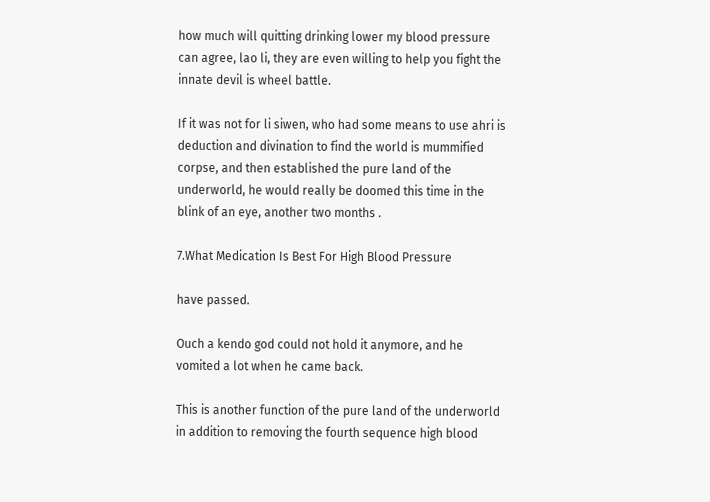how much will quitting drinking lower my blood pressure can agree, lao li, they are even willing to help you fight the innate devil is wheel battle.

If it was not for li siwen, who had some means to use ahri is deduction and divination to find the world is mummified corpse, and then established the pure land of the underworld, he would really be doomed this time in the blink of an eye, another two months .

7.What Medication Is Best For High Blood Pressure

have passed.

Ouch a kendo god could not hold it anymore, and he vomited a lot when he came back.

This is another function of the pure land of the underworld in addition to removing the fourth sequence high blood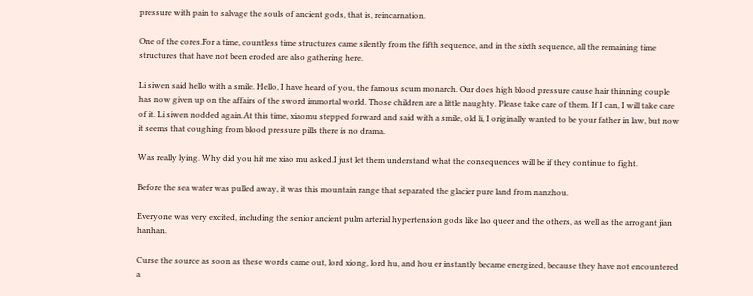pressure with pain to salvage the souls of ancient gods, that is, reincarnation.

One of the cores.For a time, countless time structures came silently from the fifth sequence, and in the sixth sequence, all the remaining time structures that have not been eroded are also gathering here.

Li siwen said hello with a smile. Hello, I have heard of you, the famous scum monarch. Our does high blood pressure cause hair thinning couple has now given up on the affairs of the sword immortal world. Those children are a little naughty. Please take care of them. If I can, I will take care of it. Li siwen nodded again.At this time, xiaomu stepped forward and said with a smile, old li, I originally wanted to be your father in law, but now it seems that coughing from blood pressure pills there is no drama.

Was really lying. Why did you hit me xiao mu asked.I just let them understand what the consequences will be if they continue to fight.

Before the sea water was pulled away, it was this mountain range that separated the glacier pure land from nanzhou.

Everyone was very excited, including the senior ancient pulm arterial hypertension gods like lao queer and the others, as well as the arrogant jian hanhan.

Curse the source as soon as these words came out, lord xiong, lord hu, and hou er instantly became energized, because they have not encountered a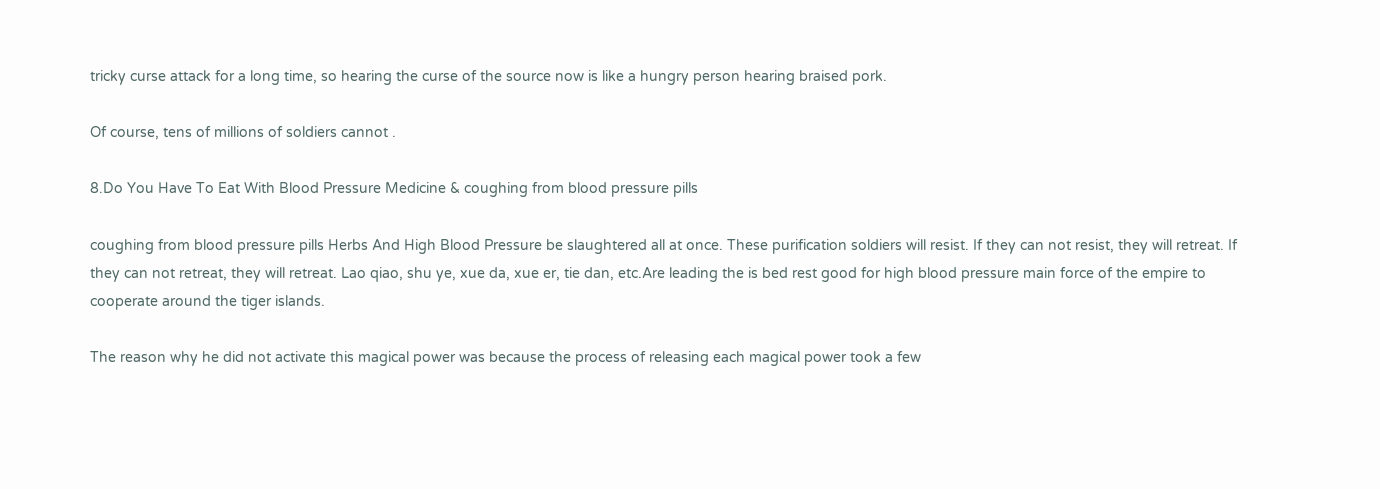tricky curse attack for a long time, so hearing the curse of the source now is like a hungry person hearing braised pork.

Of course, tens of millions of soldiers cannot .

8.Do You Have To Eat With Blood Pressure Medicine & coughing from blood pressure pills

coughing from blood pressure pills Herbs And High Blood Pressure be slaughtered all at once. These purification soldiers will resist. If they can not resist, they will retreat. If they can not retreat, they will retreat. Lao qiao, shu ye, xue da, xue er, tie dan, etc.Are leading the is bed rest good for high blood pressure main force of the empire to cooperate around the tiger islands.

The reason why he did not activate this magical power was because the process of releasing each magical power took a few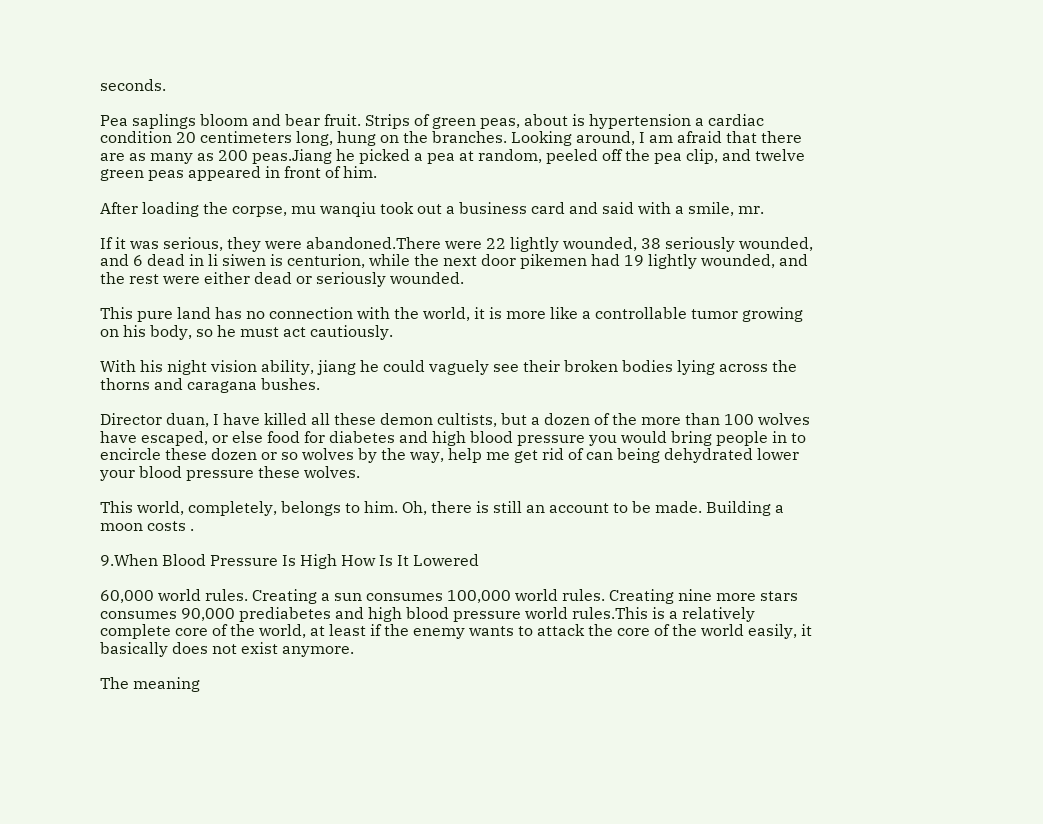seconds.

Pea saplings bloom and bear fruit. Strips of green peas, about is hypertension a cardiac condition 20 centimeters long, hung on the branches. Looking around, I am afraid that there are as many as 200 peas.Jiang he picked a pea at random, peeled off the pea clip, and twelve green peas appeared in front of him.

After loading the corpse, mu wanqiu took out a business card and said with a smile, mr.

If it was serious, they were abandoned.There were 22 lightly wounded, 38 seriously wounded, and 6 dead in li siwen is centurion, while the next door pikemen had 19 lightly wounded, and the rest were either dead or seriously wounded.

This pure land has no connection with the world, it is more like a controllable tumor growing on his body, so he must act cautiously.

With his night vision ability, jiang he could vaguely see their broken bodies lying across the thorns and caragana bushes.

Director duan, I have killed all these demon cultists, but a dozen of the more than 100 wolves have escaped, or else food for diabetes and high blood pressure you would bring people in to encircle these dozen or so wolves by the way, help me get rid of can being dehydrated lower your blood pressure these wolves.

This world, completely, belongs to him. Oh, there is still an account to be made. Building a moon costs .

9.When Blood Pressure Is High How Is It Lowered

60,000 world rules. Creating a sun consumes 100,000 world rules. Creating nine more stars consumes 90,000 prediabetes and high blood pressure world rules.This is a relatively complete core of the world, at least if the enemy wants to attack the core of the world easily, it basically does not exist anymore.

The meaning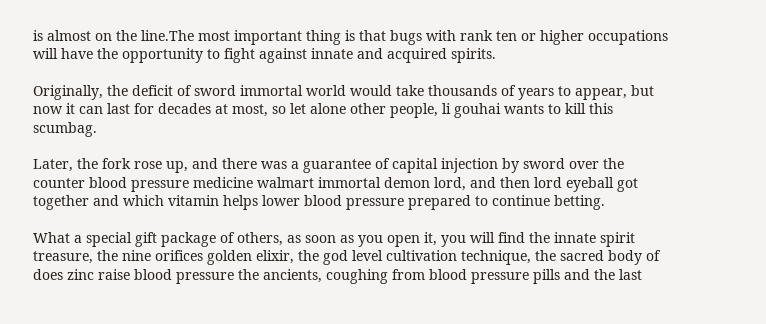is almost on the line.The most important thing is that bugs with rank ten or higher occupations will have the opportunity to fight against innate and acquired spirits.

Originally, the deficit of sword immortal world would take thousands of years to appear, but now it can last for decades at most, so let alone other people, li gouhai wants to kill this scumbag.

Later, the fork rose up, and there was a guarantee of capital injection by sword over the counter blood pressure medicine walmart immortal demon lord, and then lord eyeball got together and which vitamin helps lower blood pressure prepared to continue betting.

What a special gift package of others, as soon as you open it, you will find the innate spirit treasure, the nine orifices golden elixir, the god level cultivation technique, the sacred body of does zinc raise blood pressure the ancients, coughing from blood pressure pills and the last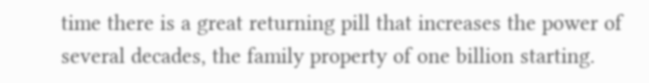time there is a great returning pill that increases the power of several decades, the family property of one billion starting.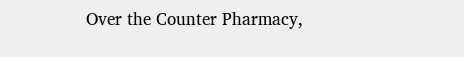Over the Counter Pharmacy,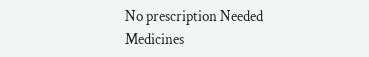No prescription Needed Medicines